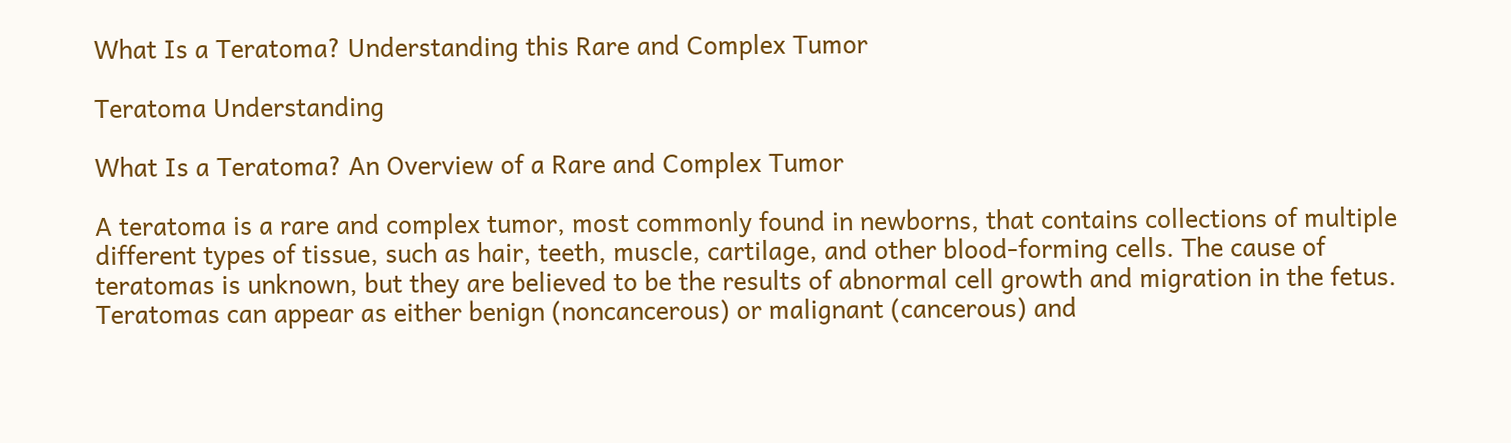What Is a Teratoma? Understanding this Rare and Complex Tumor

Teratoma Understanding

What Is a Teratoma? An Overview of a Rare and Complex Tumor

A teratoma is a rare and complex tumor, most commonly found in newborns, that contains collections of multiple different types of tissue, such as hair, teeth, muscle, cartilage, and other blood-forming cells. The cause of teratomas is unknown, but they are believed to be the results of abnormal cell growth and migration in the fetus. Teratomas can appear as either benign (noncancerous) or malignant (cancerous) and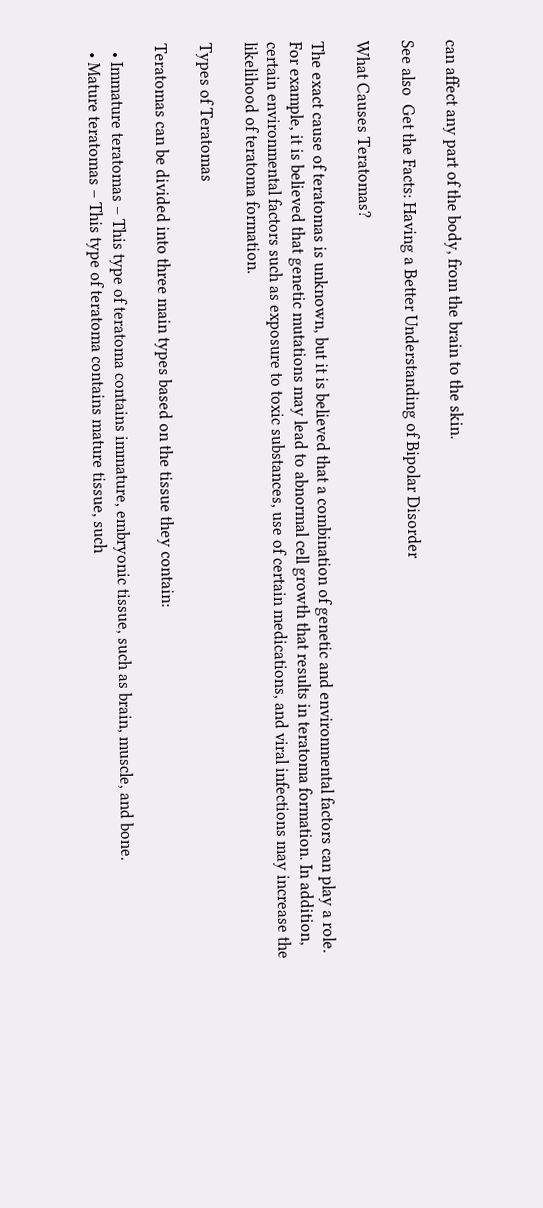can affect any part of the body, from the brain to the skin.

See also  Get the Facts: Having a Better Understanding of Bipolar Disorder

What Causes Teratomas?

The exact cause of teratomas is unknown, but it is believed that a combination of genetic and environmental factors can play a role. For example, it is believed that genetic mutations may lead to abnormal cell growth that results in teratoma formation. In addition, certain environmental factors such as exposure to toxic substances, use of certain medications, and viral infections may increase the likelihood of teratoma formation.

Types of Teratomas

Teratomas can be divided into three main types based on the tissue they contain:

  • Immature teratomas – This type of teratoma contains immature, embryonic tissue, such as brain, muscle, and bone.
  • Mature teratomas – This type of teratoma contains mature tissue, such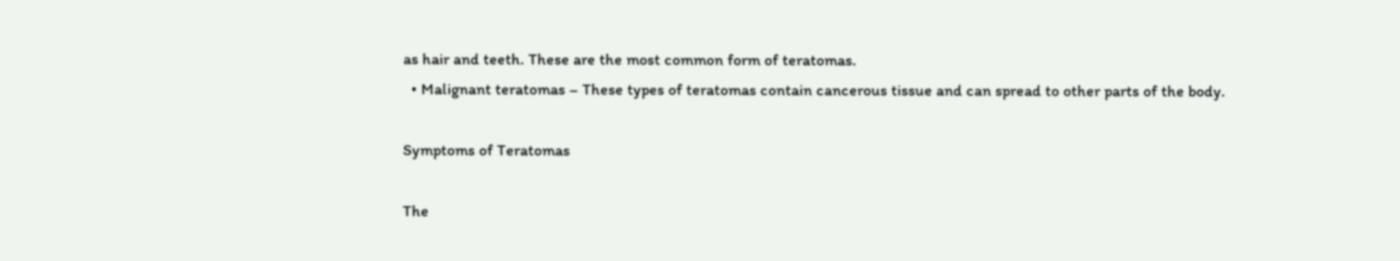as hair and teeth. These are the most common form of teratomas.
  • Malignant teratomas – These types of teratomas contain cancerous tissue and can spread to other parts of the body.

Symptoms of Teratomas

The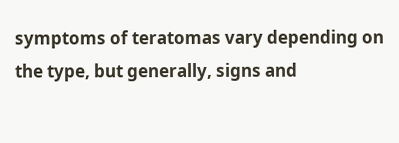symptoms of teratomas vary depending on the type, but generally, signs and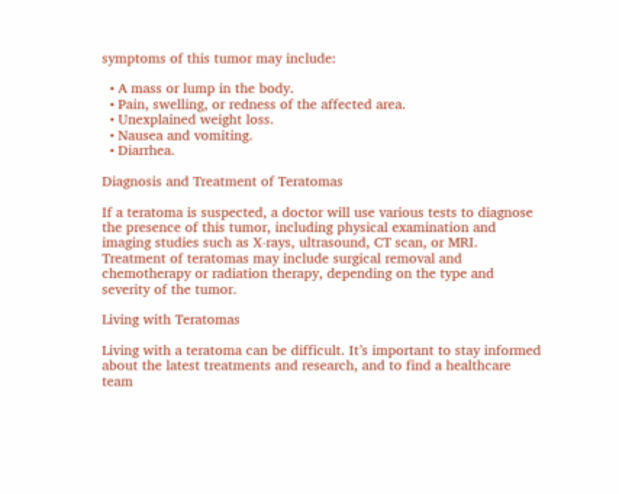symptoms of this tumor may include:

  • A mass or lump in the body.
  • Pain, swelling, or redness of the affected area.
  • Unexplained weight loss.
  • Nausea and vomiting.
  • Diarrhea.

Diagnosis and Treatment of Teratomas

If a teratoma is suspected, a doctor will use various tests to diagnose the presence of this tumor, including physical examination and imaging studies such as X-rays, ultrasound, CT scan, or MRI. Treatment of teratomas may include surgical removal and chemotherapy or radiation therapy, depending on the type and severity of the tumor.

Living with Teratomas

Living with a teratoma can be difficult. It’s important to stay informed about the latest treatments and research, and to find a healthcare team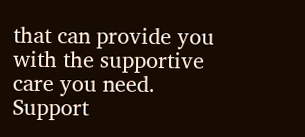that can provide you with the supportive care you need. Support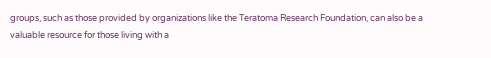groups, such as those provided by organizations like the Teratoma Research Foundation, can also be a valuable resource for those living with a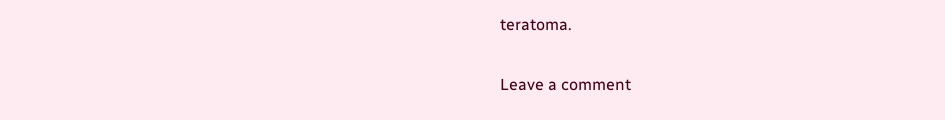teratoma.

Leave a comment